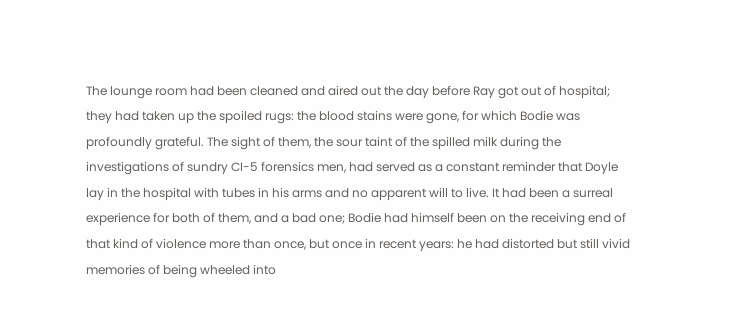The lounge room had been cleaned and aired out the day before Ray got out of hospital; they had taken up the spoiled rugs: the blood stains were gone, for which Bodie was profoundly grateful. The sight of them, the sour taint of the spilled milk during the investigations of sundry CI-5 forensics men, had served as a constant reminder that Doyle lay in the hospital with tubes in his arms and no apparent will to live. It had been a surreal experience for both of them, and a bad one; Bodie had himself been on the receiving end of that kind of violence more than once, but once in recent years: he had distorted but still vivid memories of being wheeled into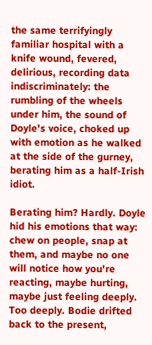the same terrifyingly familiar hospital with a knife wound, fevered, delirious, recording data indiscriminately: the rumbling of the wheels under him, the sound of Doyle's voice, choked up with emotion as he walked at the side of the gurney, berating him as a half-Irish idiot.

Berating him? Hardly. Doyle hid his emotions that way: chew on people, snap at them, and maybe no one will notice how you're reacting, maybe hurting, maybe just feeling deeply. Too deeply. Bodie drifted back to the present,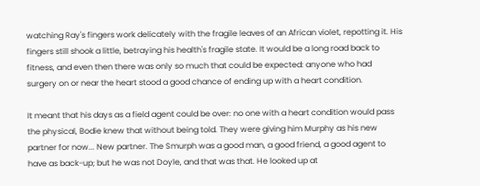watching Ray's fingers work delicately with the fragile leaves of an African violet, repotting it. His fingers still shook a little, betraying his health's fragile state. It would be a long road back to fitness, and even then there was only so much that could be expected: anyone who had surgery on or near the heart stood a good chance of ending up with a heart condition.

It meant that his days as a field agent could be over: no one with a heart condition would pass the physical, Bodie knew that without being told. They were giving him Murphy as his new partner for now... New partner. The Smurph was a good man, a good friend, a good agent to have as back-up; but he was not Doyle, and that was that. He looked up at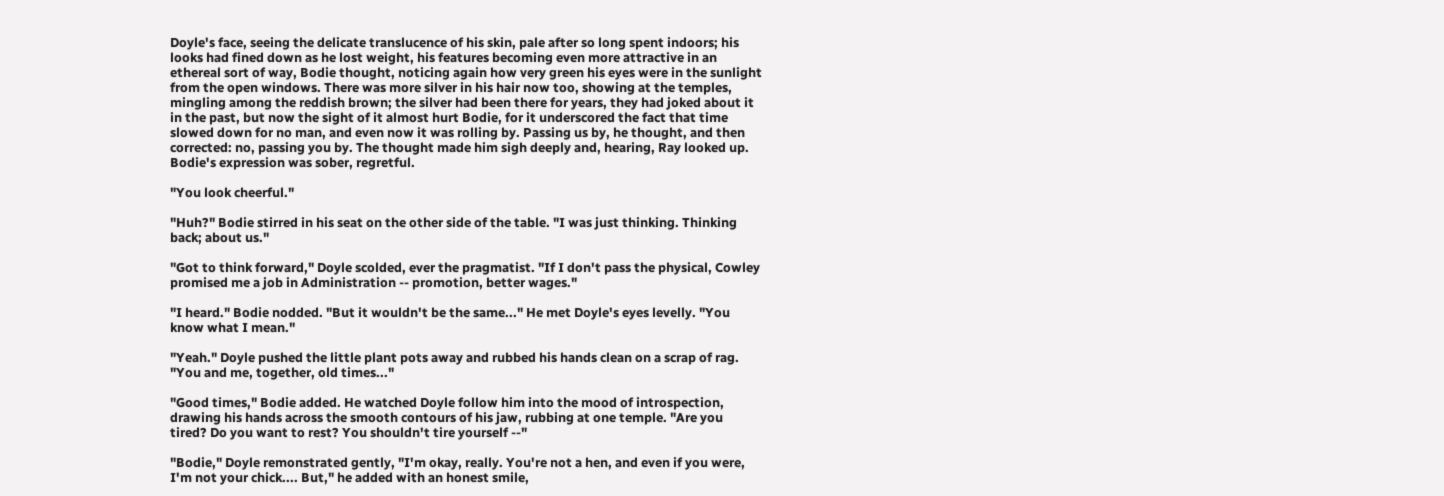Doyle's face, seeing the delicate translucence of his skin, pale after so long spent indoors; his looks had fined down as he lost weight, his features becoming even more attractive in an ethereal sort of way, Bodie thought, noticing again how very green his eyes were in the sunlight from the open windows. There was more silver in his hair now too, showing at the temples, mingling among the reddish brown; the silver had been there for years, they had joked about it in the past, but now the sight of it almost hurt Bodie, for it underscored the fact that time slowed down for no man, and even now it was rolling by. Passing us by, he thought, and then corrected: no, passing you by. The thought made him sigh deeply and, hearing, Ray looked up. Bodie's expression was sober, regretful.

"You look cheerful."

"Huh?" Bodie stirred in his seat on the other side of the table. "I was just thinking. Thinking back; about us."

"Got to think forward," Doyle scolded, ever the pragmatist. "If I don't pass the physical, Cowley promised me a job in Administration -- promotion, better wages."

"I heard." Bodie nodded. "But it wouldn't be the same..." He met Doyle's eyes levelly. "You know what I mean."

"Yeah." Doyle pushed the little plant pots away and rubbed his hands clean on a scrap of rag. "You and me, together, old times..."

"Good times," Bodie added. He watched Doyle follow him into the mood of introspection, drawing his hands across the smooth contours of his jaw, rubbing at one temple. "Are you tired? Do you want to rest? You shouldn't tire yourself --"

"Bodie," Doyle remonstrated gently, "I'm okay, really. You're not a hen, and even if you were, I'm not your chick.... But," he added with an honest smile,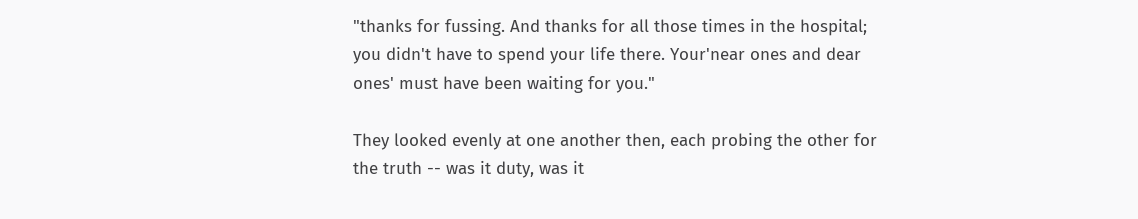"thanks for fussing. And thanks for all those times in the hospital; you didn't have to spend your life there. Your'near ones and dear ones' must have been waiting for you."

They looked evenly at one another then, each probing the other for the truth -- was it duty, was it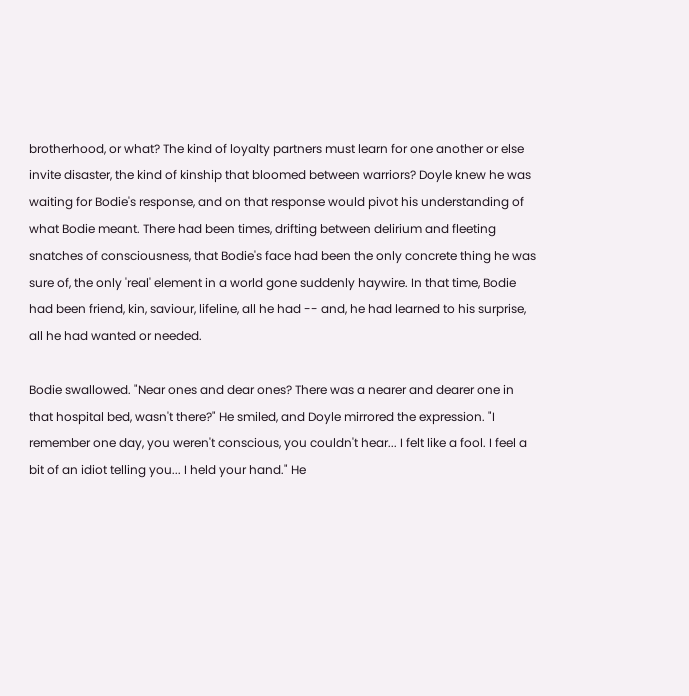brotherhood, or what? The kind of loyalty partners must learn for one another or else invite disaster, the kind of kinship that bloomed between warriors? Doyle knew he was waiting for Bodie's response, and on that response would pivot his understanding of what Bodie meant. There had been times, drifting between delirium and fleeting snatches of consciousness, that Bodie's face had been the only concrete thing he was sure of, the only 'real' element in a world gone suddenly haywire. In that time, Bodie had been friend, kin, saviour, lifeline, all he had -- and, he had learned to his surprise, all he had wanted or needed.

Bodie swallowed. "Near ones and dear ones? There was a nearer and dearer one in that hospital bed, wasn't there?" He smiled, and Doyle mirrored the expression. "I remember one day, you weren't conscious, you couldn't hear... I felt like a fool. I feel a bit of an idiot telling you... I held your hand." He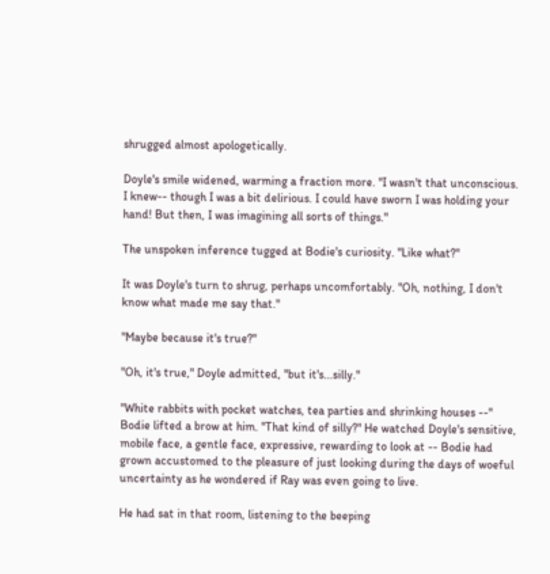shrugged almost apologetically.

Doyle's smile widened, warming a fraction more. "I wasn't that unconscious. I knew-- though I was a bit delirious. I could have sworn I was holding your hand! But then, I was imagining all sorts of things."

The unspoken inference tugged at Bodie's curiosity. "Like what?"

It was Doyle's turn to shrug, perhaps uncomfortably. "Oh, nothing, I don't know what made me say that."

"Maybe because it's true?"

"Oh, it's true," Doyle admitted, "but it's...silly."

"White rabbits with pocket watches, tea parties and shrinking houses --" Bodie lifted a brow at him. "That kind of silly?" He watched Doyle's sensitive, mobile face, a gentle face, expressive, rewarding to look at -- Bodie had grown accustomed to the pleasure of just looking during the days of woeful uncertainty as he wondered if Ray was even going to live.

He had sat in that room, listening to the beeping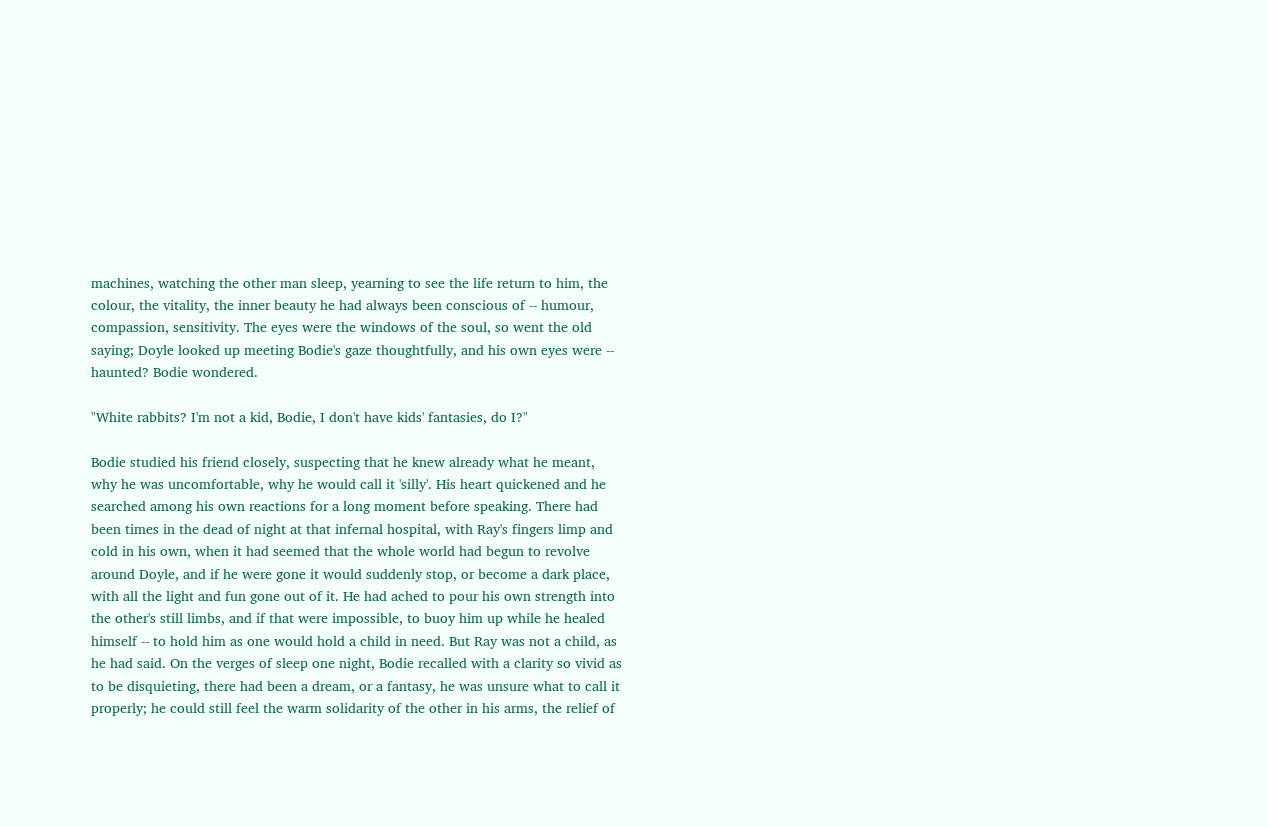machines, watching the other man sleep, yearning to see the life return to him, the colour, the vitality, the inner beauty he had always been conscious of -- humour, compassion, sensitivity. The eyes were the windows of the soul, so went the old saying; Doyle looked up meeting Bodie's gaze thoughtfully, and his own eyes were -- haunted? Bodie wondered.

"White rabbits? I'm not a kid, Bodie, I don't have kids' fantasies, do I?"

Bodie studied his friend closely, suspecting that he knew already what he meant, why he was uncomfortable, why he would call it 'silly'. His heart quickened and he searched among his own reactions for a long moment before speaking. There had been times in the dead of night at that infernal hospital, with Ray's fingers limp and cold in his own, when it had seemed that the whole world had begun to revolve around Doyle, and if he were gone it would suddenly stop, or become a dark place, with all the light and fun gone out of it. He had ached to pour his own strength into the other's still limbs, and if that were impossible, to buoy him up while he healed himself -- to hold him as one would hold a child in need. But Ray was not a child, as he had said. On the verges of sleep one night, Bodie recalled with a clarity so vivid as to be disquieting, there had been a dream, or a fantasy, he was unsure what to call it properly; he could still feel the warm solidarity of the other in his arms, the relief of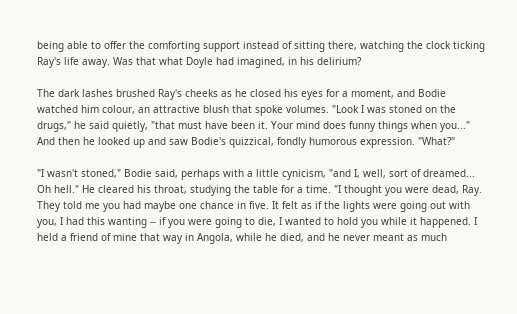being able to offer the comforting support instead of sitting there, watching the clock ticking Ray's life away. Was that what Doyle had imagined, in his delirium?

The dark lashes brushed Ray's cheeks as he closed his eyes for a moment, and Bodie watched him colour, an attractive blush that spoke volumes. "Look I was stoned on the drugs," he said quietly, "that must have been it. Your mind does funny things when you..." And then he looked up and saw Bodie's quizzical, fondly humorous expression. "What?"

"I wasn't stoned," Bodie said, perhaps with a little cynicism, "and I, well, sort of dreamed... Oh hell." He cleared his throat, studying the table for a time. "I thought you were dead, Ray. They told me you had maybe one chance in five. It felt as if the lights were going out with you, I had this wanting -- if you were going to die, I wanted to hold you while it happened. I held a friend of mine that way in Angola, while he died, and he never meant as much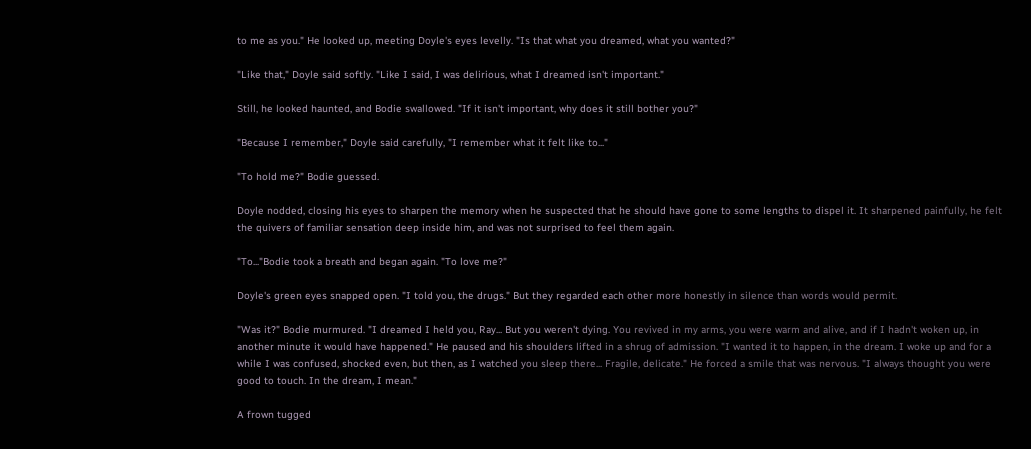to me as you." He looked up, meeting Doyle's eyes levelly. "Is that what you dreamed, what you wanted?"

"Like that," Doyle said softly. "Like I said, I was delirious, what I dreamed isn't important."

Still, he looked haunted, and Bodie swallowed. "If it isn't important, why does it still bother you?"

"Because I remember," Doyle said carefully, "I remember what it felt like to..."

"To hold me?" Bodie guessed.

Doyle nodded, closing his eyes to sharpen the memory when he suspected that he should have gone to some lengths to dispel it. It sharpened painfully, he felt the quivers of familiar sensation deep inside him, and was not surprised to feel them again.

"To..."Bodie took a breath and began again. "To love me?"

Doyle's green eyes snapped open. "I told you, the drugs." But they regarded each other more honestly in silence than words would permit.

"Was it?" Bodie murmured. "I dreamed I held you, Ray... But you weren't dying. You revived in my arms, you were warm and alive, and if I hadn't woken up, in another minute it would have happened." He paused and his shoulders lifted in a shrug of admission. "I wanted it to happen, in the dream. I woke up and for a while I was confused, shocked even, but then, as I watched you sleep there... Fragile, delicate." He forced a smile that was nervous. "I always thought you were good to touch. In the dream, I mean."

A frown tugged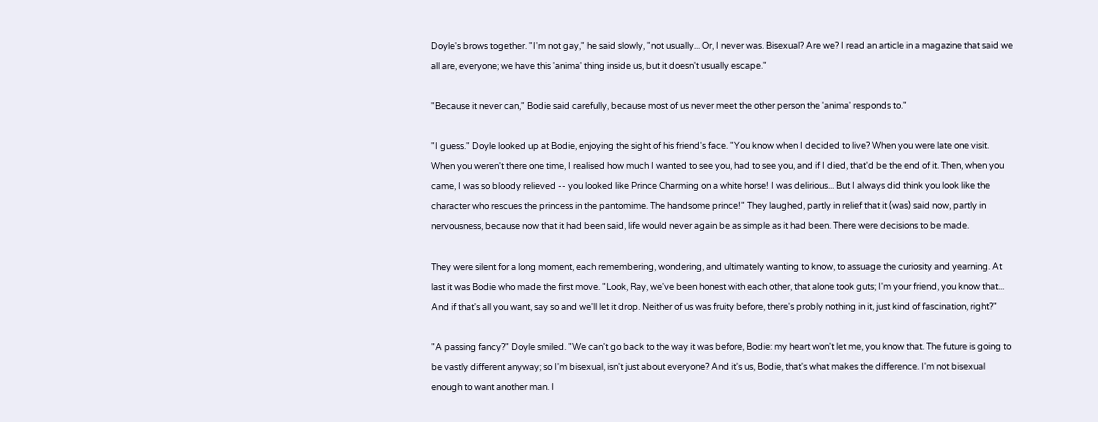Doyle's brows together. "I'm not gay," he said slowly, "not usually... Or, I never was. Bisexual? Are we? I read an article in a magazine that said we all are, everyone; we have this 'anima' thing inside us, but it doesn't usually escape."

"Because it never can," Bodie said carefully, because most of us never meet the other person the 'anima' responds to."

"I guess." Doyle looked up at Bodie, enjoying the sight of his friend's face. "You know when I decided to live? When you were late one visit. When you weren't there one time, I realised how much I wanted to see you, had to see you, and if I died, that'd be the end of it. Then, when you came, I was so bloody relieved -- you looked like Prince Charming on a white horse! I was delirious... But I always did think you look like the character who rescues the princess in the pantomime. The handsome prince!" They laughed, partly in relief that it (was) said now, partly in nervousness, because now that it had been said, life would never again be as simple as it had been. There were decisions to be made.

They were silent for a long moment, each remembering, wondering, and ultimately wanting to know, to assuage the curiosity and yearning. At last it was Bodie who made the first move. "Look, Ray, we've been honest with each other, that alone took guts; I'm your friend, you know that... And if that's all you want, say so and we'll let it drop. Neither of us was fruity before, there's probly nothing in it, just kind of fascination, right?"

"A passing fancy?" Doyle smiled. "We can't go back to the way it was before, Bodie: my heart won't let me, you know that. The future is going to be vastly different anyway; so I'm bisexual, isn't just about everyone? And it's us, Bodie, that's what makes the difference. I'm not bisexual enough to want another man. I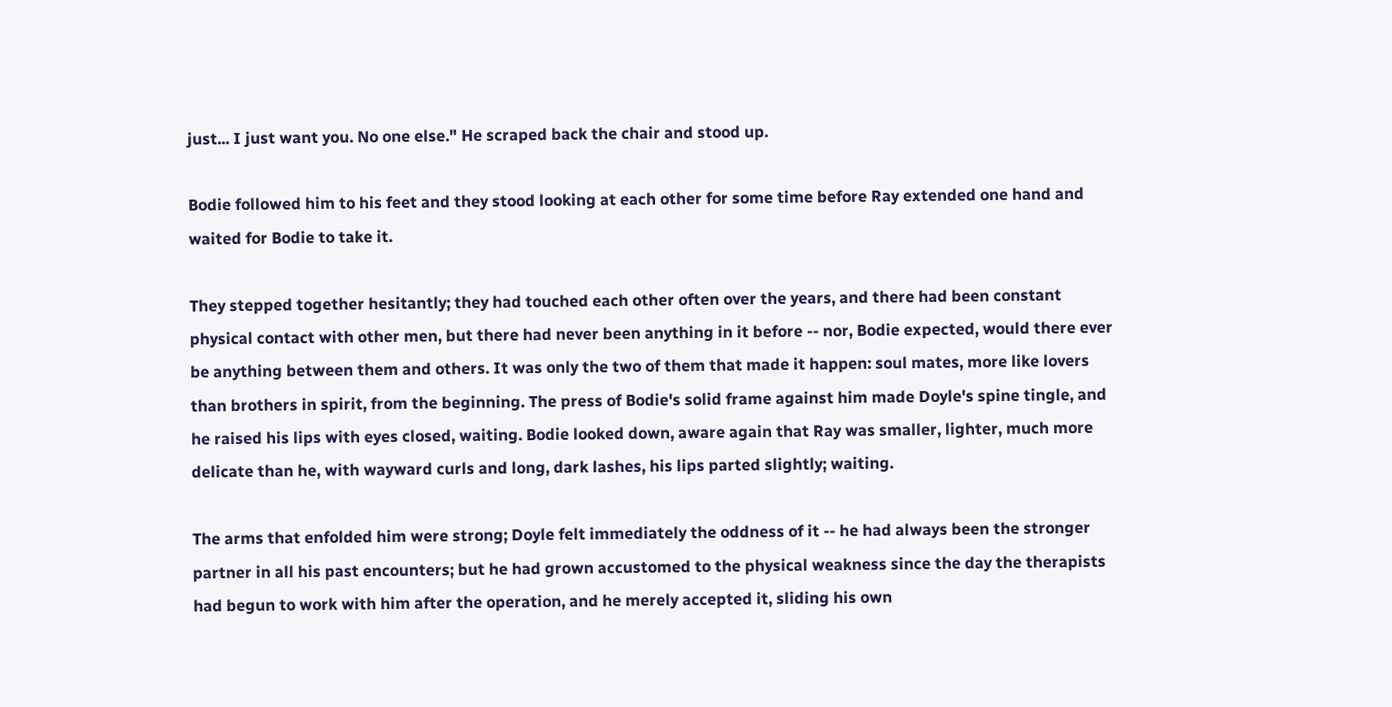just... I just want you. No one else." He scraped back the chair and stood up.

Bodie followed him to his feet and they stood looking at each other for some time before Ray extended one hand and waited for Bodie to take it.

They stepped together hesitantly; they had touched each other often over the years, and there had been constant physical contact with other men, but there had never been anything in it before -- nor, Bodie expected, would there ever be anything between them and others. It was only the two of them that made it happen: soul mates, more like lovers than brothers in spirit, from the beginning. The press of Bodie's solid frame against him made Doyle's spine tingle, and he raised his lips with eyes closed, waiting. Bodie looked down, aware again that Ray was smaller, lighter, much more delicate than he, with wayward curls and long, dark lashes, his lips parted slightly; waiting.

The arms that enfolded him were strong; Doyle felt immediately the oddness of it -- he had always been the stronger partner in all his past encounters; but he had grown accustomed to the physical weakness since the day the therapists had begun to work with him after the operation, and he merely accepted it, sliding his own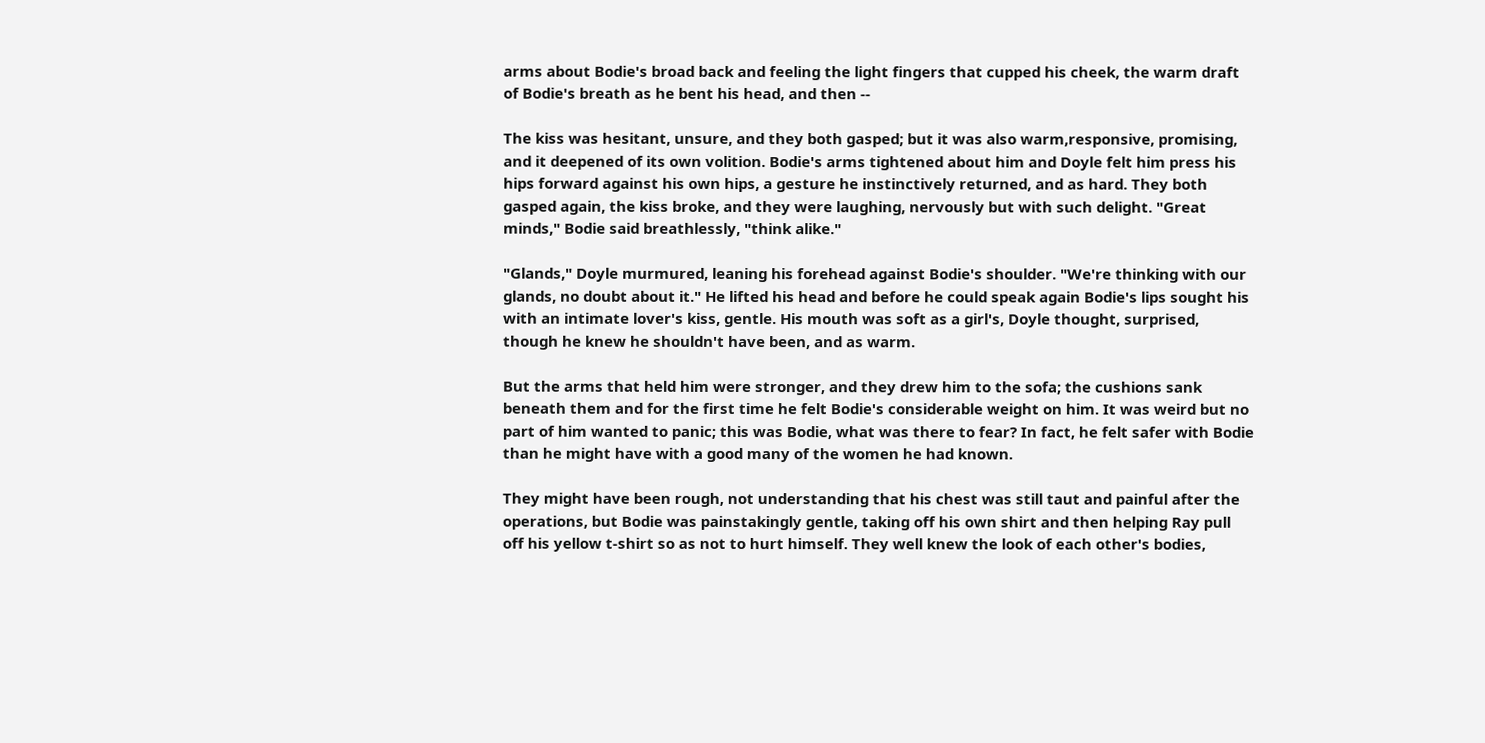arms about Bodie's broad back and feeling the light fingers that cupped his cheek, the warm draft of Bodie's breath as he bent his head, and then --

The kiss was hesitant, unsure, and they both gasped; but it was also warm,responsive, promising, and it deepened of its own volition. Bodie's arms tightened about him and Doyle felt him press his hips forward against his own hips, a gesture he instinctively returned, and as hard. They both gasped again, the kiss broke, and they were laughing, nervously but with such delight. "Great minds," Bodie said breathlessly, "think alike."

"Glands," Doyle murmured, leaning his forehead against Bodie's shoulder. "We're thinking with our glands, no doubt about it." He lifted his head and before he could speak again Bodie's lips sought his with an intimate lover's kiss, gentle. His mouth was soft as a girl's, Doyle thought, surprised, though he knew he shouldn't have been, and as warm.

But the arms that held him were stronger, and they drew him to the sofa; the cushions sank beneath them and for the first time he felt Bodie's considerable weight on him. It was weird but no part of him wanted to panic; this was Bodie, what was there to fear? In fact, he felt safer with Bodie than he might have with a good many of the women he had known.

They might have been rough, not understanding that his chest was still taut and painful after the operations, but Bodie was painstakingly gentle, taking off his own shirt and then helping Ray pull off his yellow t-shirt so as not to hurt himself. They well knew the look of each other's bodies,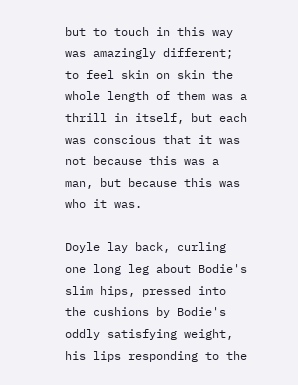but to touch in this way was amazingly different; to feel skin on skin the whole length of them was a thrill in itself, but each was conscious that it was not because this was a man, but because this was who it was.

Doyle lay back, curling one long leg about Bodie's slim hips, pressed into the cushions by Bodie's oddly satisfying weight, his lips responding to the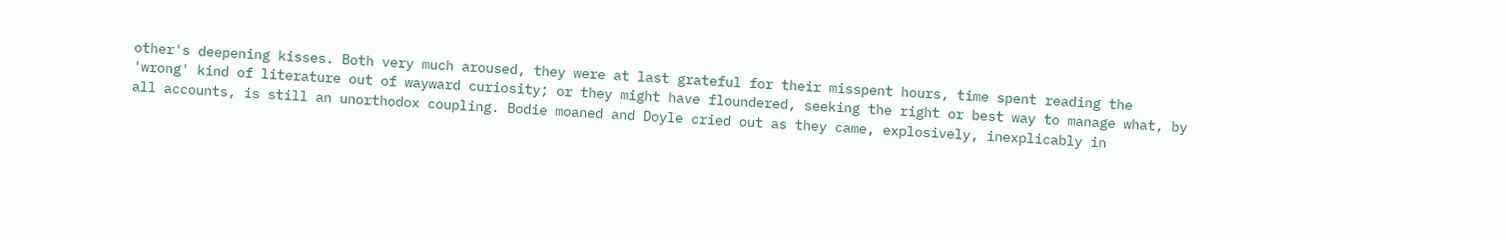other's deepening kisses. Both very much aroused, they were at last grateful for their misspent hours, time spent reading the 'wrong' kind of literature out of wayward curiosity; or they might have floundered, seeking the right or best way to manage what, by all accounts, is still an unorthodox coupling. Bodie moaned and Doyle cried out as they came, explosively, inexplicably in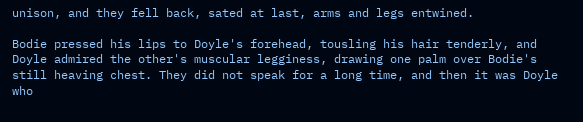unison, and they fell back, sated at last, arms and legs entwined.

Bodie pressed his lips to Doyle's forehead, tousling his hair tenderly, and Doyle admired the other's muscular legginess, drawing one palm over Bodie's still heaving chest. They did not speak for a long time, and then it was Doyle who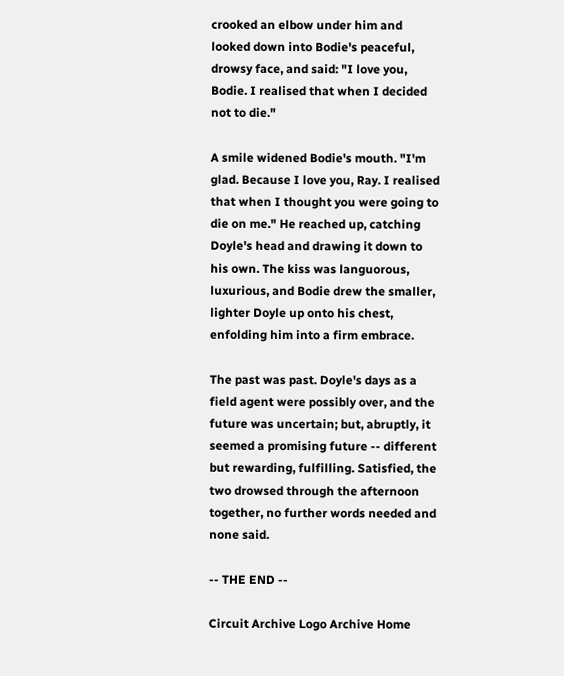crooked an elbow under him and looked down into Bodie's peaceful, drowsy face, and said: "I love you, Bodie. I realised that when I decided not to die."

A smile widened Bodie's mouth. "I'm glad. Because I love you, Ray. I realised that when I thought you were going to die on me." He reached up, catching Doyle's head and drawing it down to his own. The kiss was languorous, luxurious, and Bodie drew the smaller, lighter Doyle up onto his chest, enfolding him into a firm embrace.

The past was past. Doyle's days as a field agent were possibly over, and the future was uncertain; but, abruptly, it seemed a promising future -- different but rewarding, fulfilling. Satisfied, the two drowsed through the afternoon together, no further words needed and none said.

-- THE END --

Circuit Archive Logo Archive Home